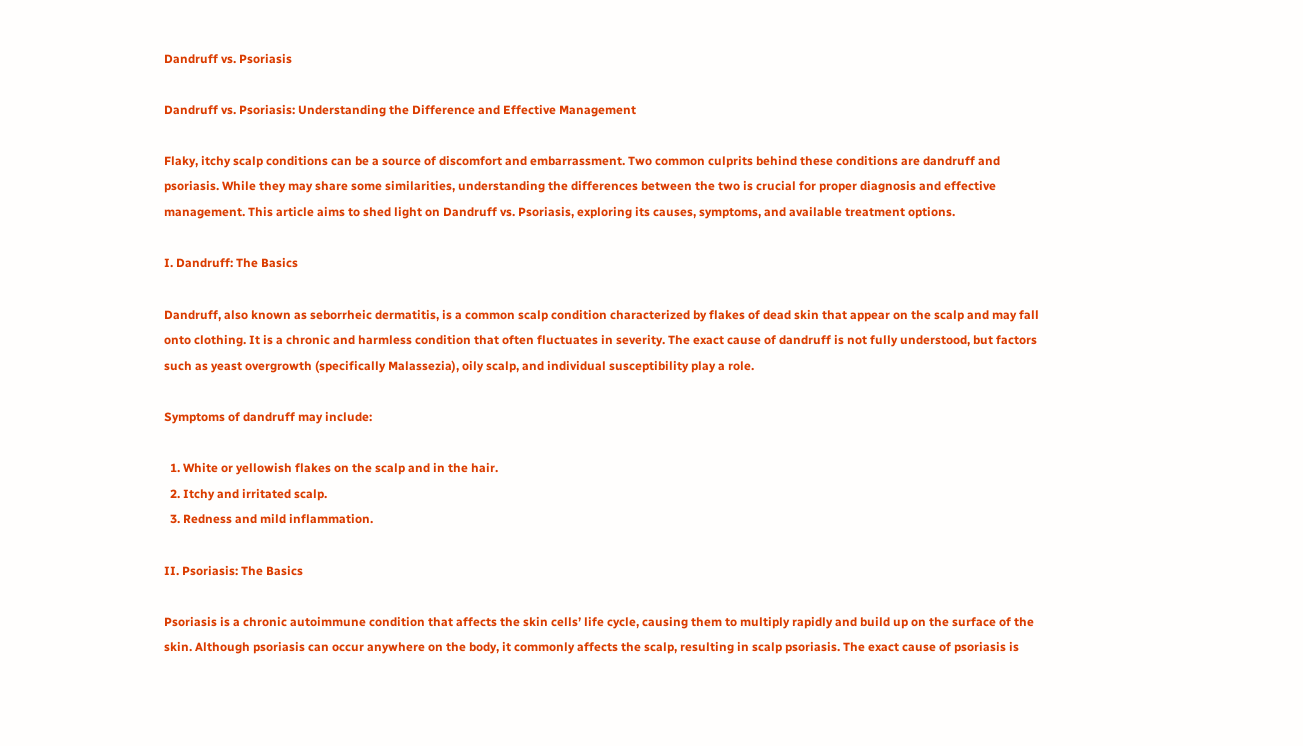Dandruff vs. Psoriasis

Dandruff vs. Psoriasis: Understanding the Difference and Effective Management

Flaky, itchy scalp conditions can be a source of discomfort and embarrassment. Two common culprits behind these conditions are dandruff and psoriasis. While they may share some similarities, understanding the differences between the two is crucial for proper diagnosis and effective management. This article aims to shed light on Dandruff vs. Psoriasis, exploring its causes, symptoms, and available treatment options.

I. Dandruff: The Basics

Dandruff, also known as seborrheic dermatitis, is a common scalp condition characterized by flakes of dead skin that appear on the scalp and may fall onto clothing. It is a chronic and harmless condition that often fluctuates in severity. The exact cause of dandruff is not fully understood, but factors such as yeast overgrowth (specifically Malassezia), oily scalp, and individual susceptibility play a role.

Symptoms of dandruff may include:

  1. White or yellowish flakes on the scalp and in the hair.
  2. Itchy and irritated scalp.
  3. Redness and mild inflammation.

II. Psoriasis: The Basics

Psoriasis is a chronic autoimmune condition that affects the skin cells’ life cycle, causing them to multiply rapidly and build up on the surface of the skin. Although psoriasis can occur anywhere on the body, it commonly affects the scalp, resulting in scalp psoriasis. The exact cause of psoriasis is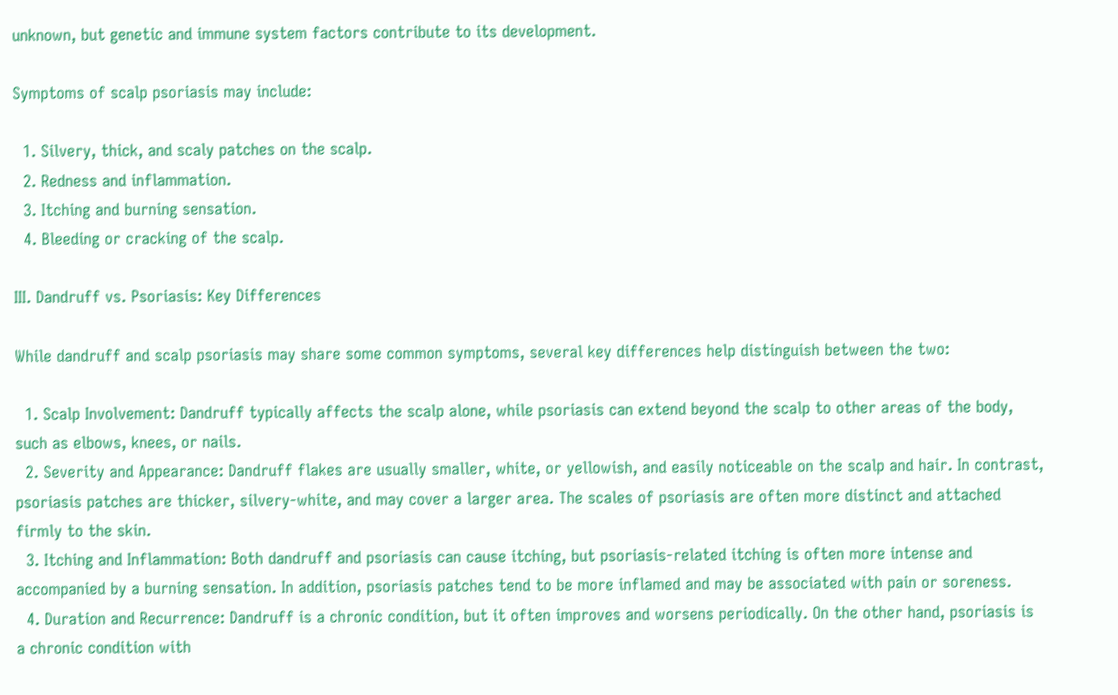unknown, but genetic and immune system factors contribute to its development.

Symptoms of scalp psoriasis may include:

  1. Silvery, thick, and scaly patches on the scalp.
  2. Redness and inflammation.
  3. Itching and burning sensation.
  4. Bleeding or cracking of the scalp.

III. Dandruff vs. Psoriasis: Key Differences

While dandruff and scalp psoriasis may share some common symptoms, several key differences help distinguish between the two:

  1. Scalp Involvement: Dandruff typically affects the scalp alone, while psoriasis can extend beyond the scalp to other areas of the body, such as elbows, knees, or nails.
  2. Severity and Appearance: Dandruff flakes are usually smaller, white, or yellowish, and easily noticeable on the scalp and hair. In contrast, psoriasis patches are thicker, silvery-white, and may cover a larger area. The scales of psoriasis are often more distinct and attached firmly to the skin.
  3. Itching and Inflammation: Both dandruff and psoriasis can cause itching, but psoriasis-related itching is often more intense and accompanied by a burning sensation. In addition, psoriasis patches tend to be more inflamed and may be associated with pain or soreness.
  4. Duration and Recurrence: Dandruff is a chronic condition, but it often improves and worsens periodically. On the other hand, psoriasis is a chronic condition with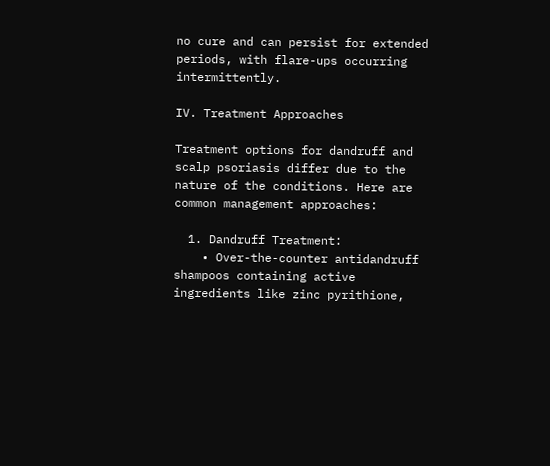no cure and can persist for extended periods, with flare-ups occurring intermittently.

IV. Treatment Approaches

Treatment options for dandruff and scalp psoriasis differ due to the nature of the conditions. Here are common management approaches:

  1. Dandruff Treatment:
    • Over-the-counter antidandruff shampoos containing active ingredients like zinc pyrithione,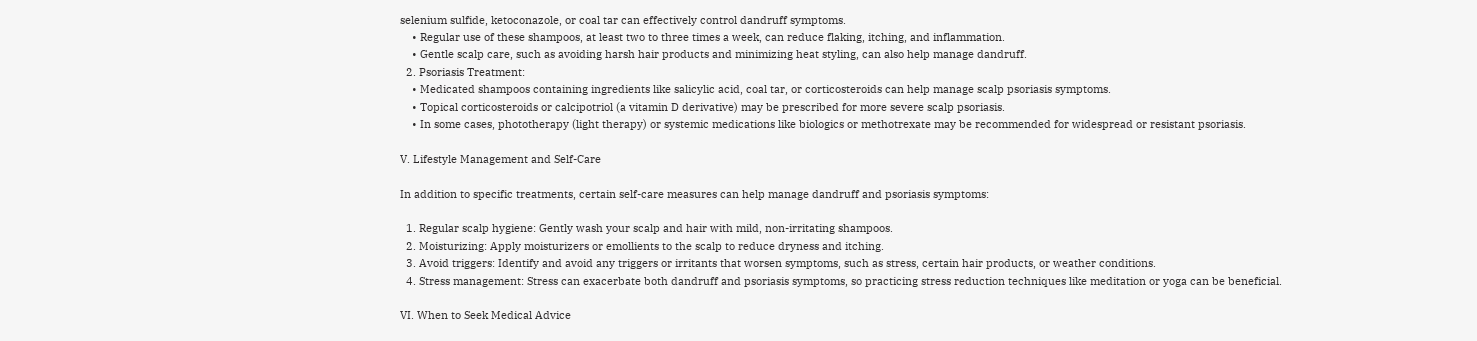selenium sulfide, ketoconazole, or coal tar can effectively control dandruff symptoms.
    • Regular use of these shampoos, at least two to three times a week, can reduce flaking, itching, and inflammation.
    • Gentle scalp care, such as avoiding harsh hair products and minimizing heat styling, can also help manage dandruff.
  2. Psoriasis Treatment:
    • Medicated shampoos containing ingredients like salicylic acid, coal tar, or corticosteroids can help manage scalp psoriasis symptoms.
    • Topical corticosteroids or calcipotriol (a vitamin D derivative) may be prescribed for more severe scalp psoriasis.
    • In some cases, phototherapy (light therapy) or systemic medications like biologics or methotrexate may be recommended for widespread or resistant psoriasis.

V. Lifestyle Management and Self-Care

In addition to specific treatments, certain self-care measures can help manage dandruff and psoriasis symptoms:

  1. Regular scalp hygiene: Gently wash your scalp and hair with mild, non-irritating shampoos.
  2. Moisturizing: Apply moisturizers or emollients to the scalp to reduce dryness and itching.
  3. Avoid triggers: Identify and avoid any triggers or irritants that worsen symptoms, such as stress, certain hair products, or weather conditions.
  4. Stress management: Stress can exacerbate both dandruff and psoriasis symptoms, so practicing stress reduction techniques like meditation or yoga can be beneficial.

VI. When to Seek Medical Advice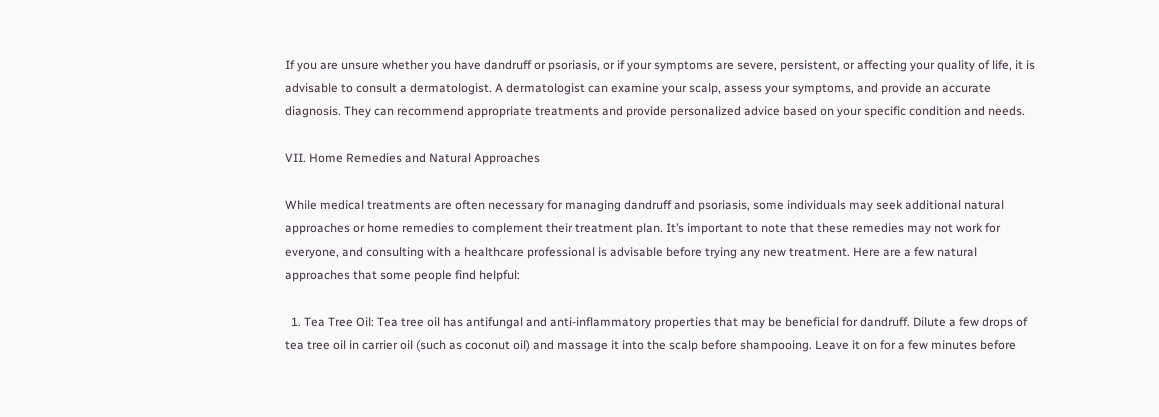If you are unsure whether you have dandruff or psoriasis, or if your symptoms are severe, persistent, or affecting your quality of life, it is advisable to consult a dermatologist. A dermatologist can examine your scalp, assess your symptoms, and provide an accurate diagnosis. They can recommend appropriate treatments and provide personalized advice based on your specific condition and needs.

VII. Home Remedies and Natural Approaches

While medical treatments are often necessary for managing dandruff and psoriasis, some individuals may seek additional natural approaches or home remedies to complement their treatment plan. It’s important to note that these remedies may not work for everyone, and consulting with a healthcare professional is advisable before trying any new treatment. Here are a few natural approaches that some people find helpful:

  1. Tea Tree Oil: Tea tree oil has antifungal and anti-inflammatory properties that may be beneficial for dandruff. Dilute a few drops of tea tree oil in carrier oil (such as coconut oil) and massage it into the scalp before shampooing. Leave it on for a few minutes before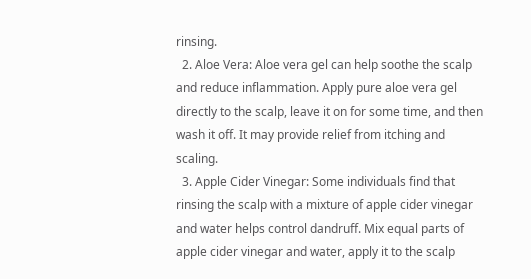rinsing.
  2. Aloe Vera: Aloe vera gel can help soothe the scalp and reduce inflammation. Apply pure aloe vera gel directly to the scalp, leave it on for some time, and then wash it off. It may provide relief from itching and scaling.
  3. Apple Cider Vinegar: Some individuals find that rinsing the scalp with a mixture of apple cider vinegar and water helps control dandruff. Mix equal parts of apple cider vinegar and water, apply it to the scalp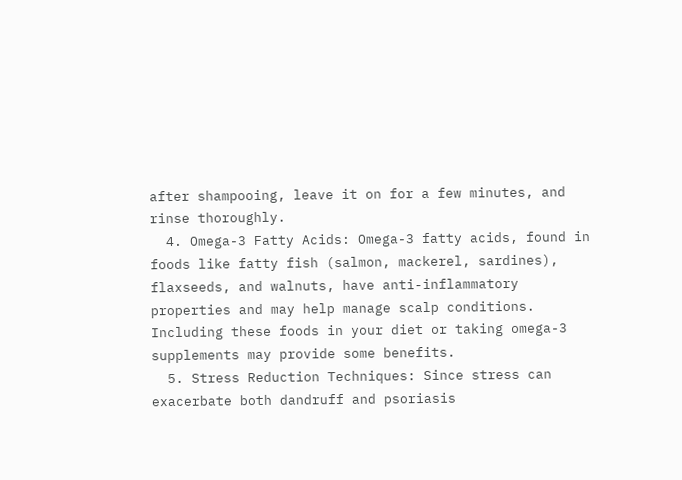after shampooing, leave it on for a few minutes, and rinse thoroughly.
  4. Omega-3 Fatty Acids: Omega-3 fatty acids, found in foods like fatty fish (salmon, mackerel, sardines), flaxseeds, and walnuts, have anti-inflammatory properties and may help manage scalp conditions. Including these foods in your diet or taking omega-3 supplements may provide some benefits.
  5. Stress Reduction Techniques: Since stress can exacerbate both dandruff and psoriasis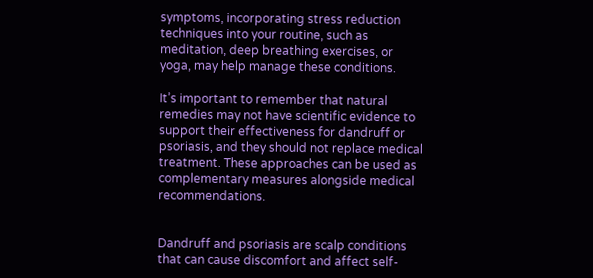symptoms, incorporating stress reduction techniques into your routine, such as meditation, deep breathing exercises, or yoga, may help manage these conditions.

It’s important to remember that natural remedies may not have scientific evidence to support their effectiveness for dandruff or psoriasis, and they should not replace medical treatment. These approaches can be used as complementary measures alongside medical recommendations.


Dandruff and psoriasis are scalp conditions that can cause discomfort and affect self-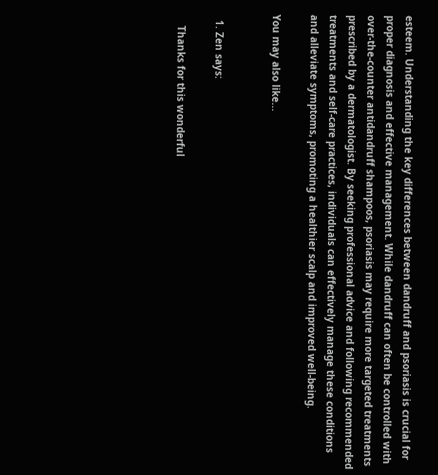esteem. Understanding the key differences between dandruff and psoriasis is crucial for proper diagnosis and effective management. While dandruff can often be controlled with over-the-counter antidandruff shampoos, psoriasis may require more targeted treatments prescribed by a dermatologist. By seeking professional advice and following recommended treatments and self-care practices, individuals can effectively manage these conditions and alleviate symptoms, promoting a healthier scalp and improved well-being.

You may also like...


  1. Zen says:

    Thanks for this wonderful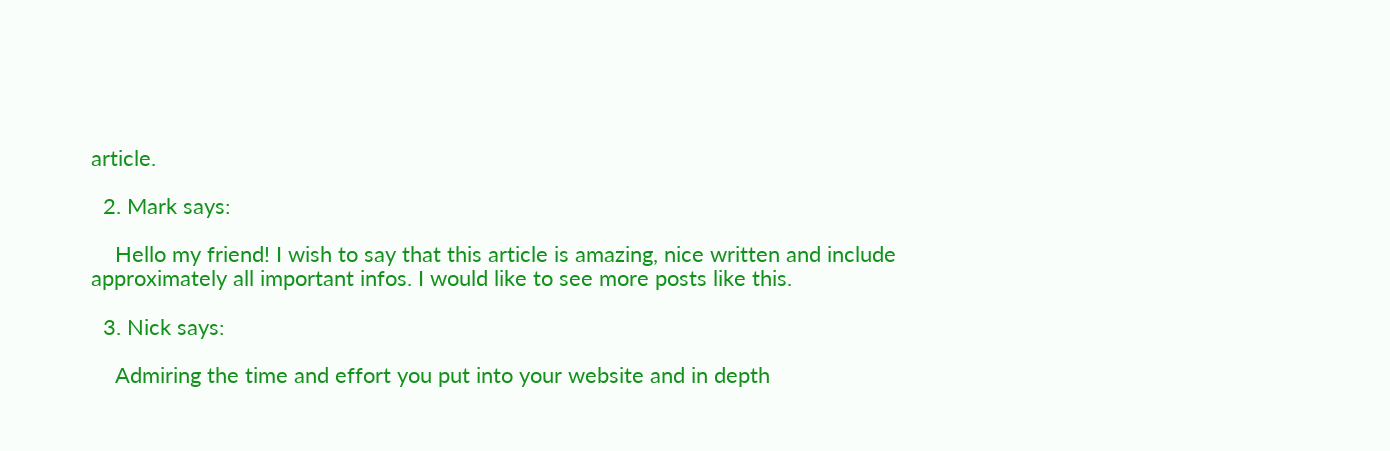article.

  2. Mark says:

    Hello my friend! I wish to say that this article is amazing, nice written and include approximately all important infos. I would like to see more posts like this.

  3. Nick says:

    Admiring the time and effort you put into your website and in depth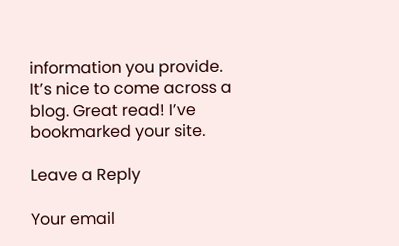information you provide. It’s nice to come across a blog. Great read! I’ve bookmarked your site.

Leave a Reply

Your email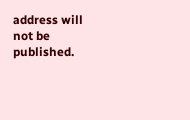address will not be published.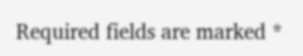Required fields are marked *